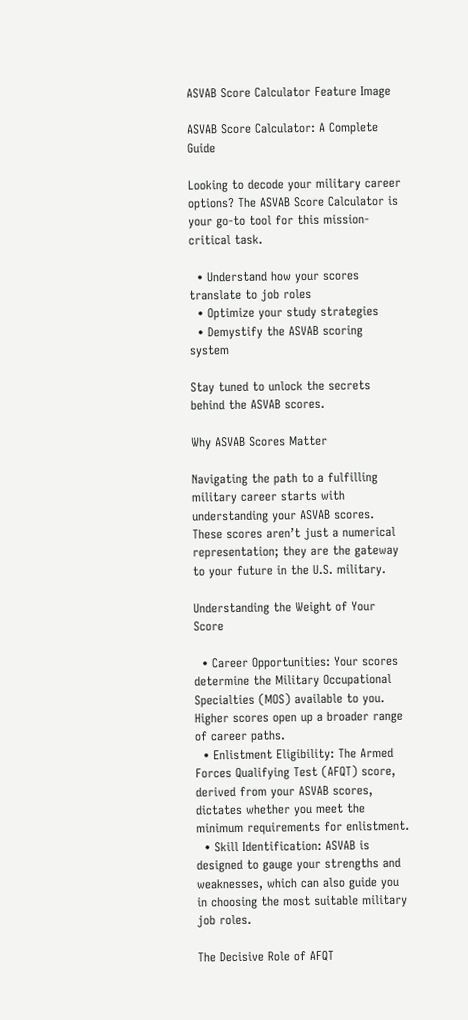ASVAB Score Calculator Feature Image

ASVAB Score Calculator: A Complete Guide

Looking to decode your military career options? The ASVAB Score Calculator is your go-to tool for this mission-critical task.

  • Understand how your scores translate to job roles
  • Optimize your study strategies
  • Demystify the ASVAB scoring system

Stay tuned to unlock the secrets behind the ASVAB scores.

Why ASVAB Scores Matter

Navigating the path to a fulfilling military career starts with understanding your ASVAB scores. These scores aren’t just a numerical representation; they are the gateway to your future in the U.S. military.

Understanding the Weight of Your Score

  • Career Opportunities: Your scores determine the Military Occupational Specialties (MOS) available to you. Higher scores open up a broader range of career paths.
  • Enlistment Eligibility: The Armed Forces Qualifying Test (AFQT) score, derived from your ASVAB scores, dictates whether you meet the minimum requirements for enlistment.
  • Skill Identification: ASVAB is designed to gauge your strengths and weaknesses, which can also guide you in choosing the most suitable military job roles.

The Decisive Role of AFQT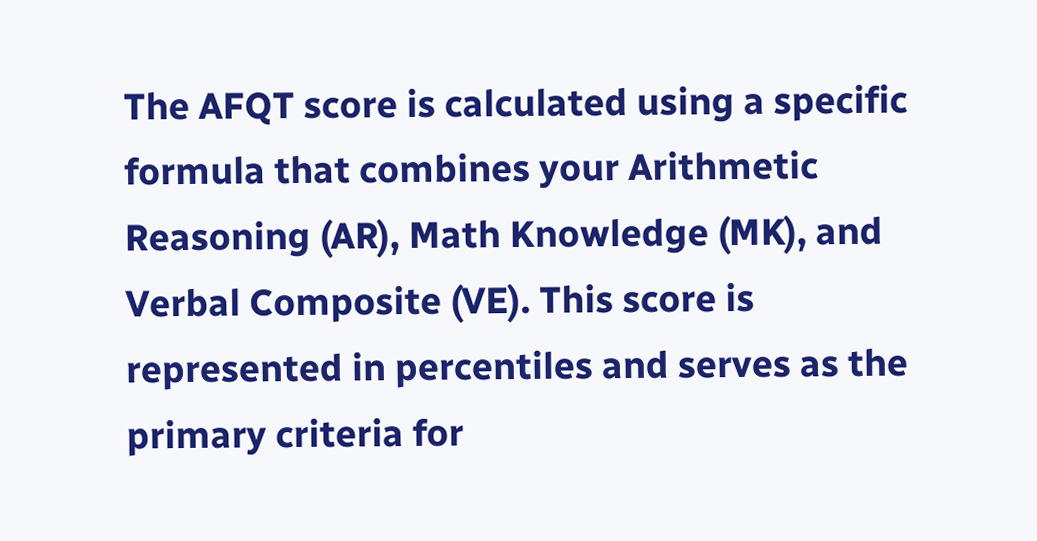The AFQT score is calculated using a specific formula that combines your Arithmetic Reasoning (AR), Math Knowledge (MK), and Verbal Composite (VE). This score is represented in percentiles and serves as the primary criteria for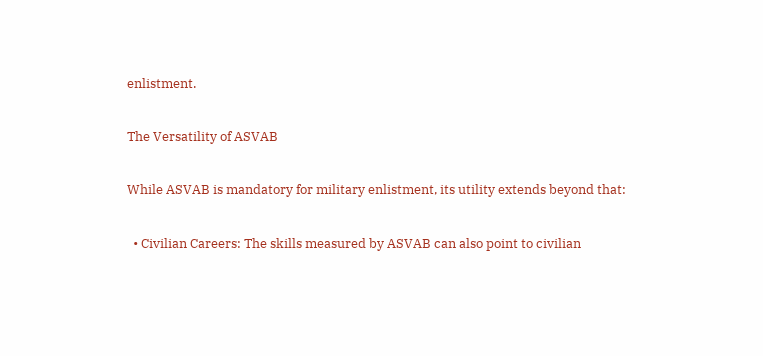enlistment.

The Versatility of ASVAB

While ASVAB is mandatory for military enlistment, its utility extends beyond that:

  • Civilian Careers: The skills measured by ASVAB can also point to civilian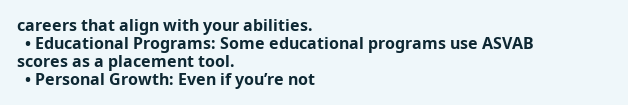careers that align with your abilities.
  • Educational Programs: Some educational programs use ASVAB scores as a placement tool.
  • Personal Growth: Even if you’re not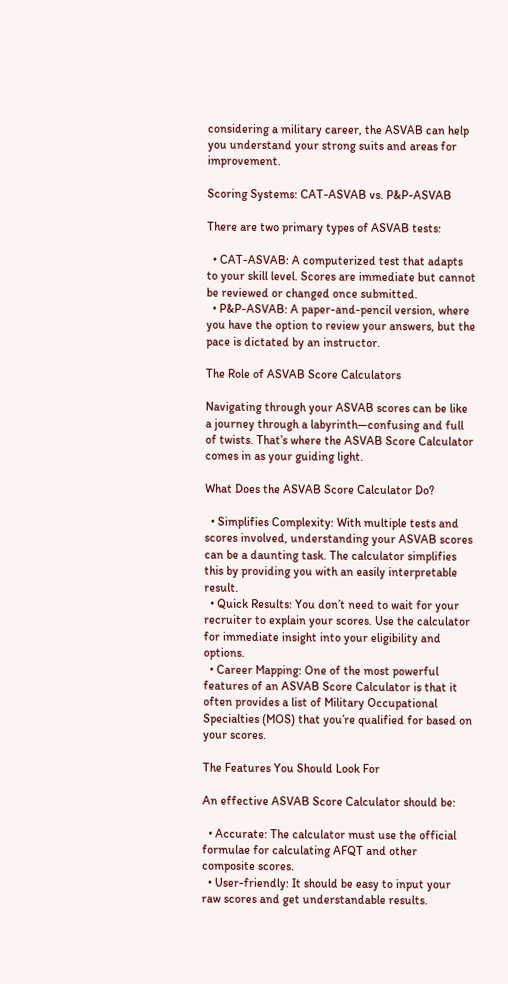considering a military career, the ASVAB can help you understand your strong suits and areas for improvement.

Scoring Systems: CAT-ASVAB vs. P&P-ASVAB

There are two primary types of ASVAB tests:

  • CAT-ASVAB: A computerized test that adapts to your skill level. Scores are immediate but cannot be reviewed or changed once submitted.
  • P&P-ASVAB: A paper-and-pencil version, where you have the option to review your answers, but the pace is dictated by an instructor.

The Role of ASVAB Score Calculators

Navigating through your ASVAB scores can be like a journey through a labyrinth—confusing and full of twists. That’s where the ASVAB Score Calculator comes in as your guiding light.

What Does the ASVAB Score Calculator Do?

  • Simplifies Complexity: With multiple tests and scores involved, understanding your ASVAB scores can be a daunting task. The calculator simplifies this by providing you with an easily interpretable result.
  • Quick Results: You don’t need to wait for your recruiter to explain your scores. Use the calculator for immediate insight into your eligibility and options.
  • Career Mapping: One of the most powerful features of an ASVAB Score Calculator is that it often provides a list of Military Occupational Specialties (MOS) that you’re qualified for based on your scores.

The Features You Should Look For

An effective ASVAB Score Calculator should be:

  • Accurate: The calculator must use the official formulae for calculating AFQT and other composite scores.
  • User-friendly: It should be easy to input your raw scores and get understandable results.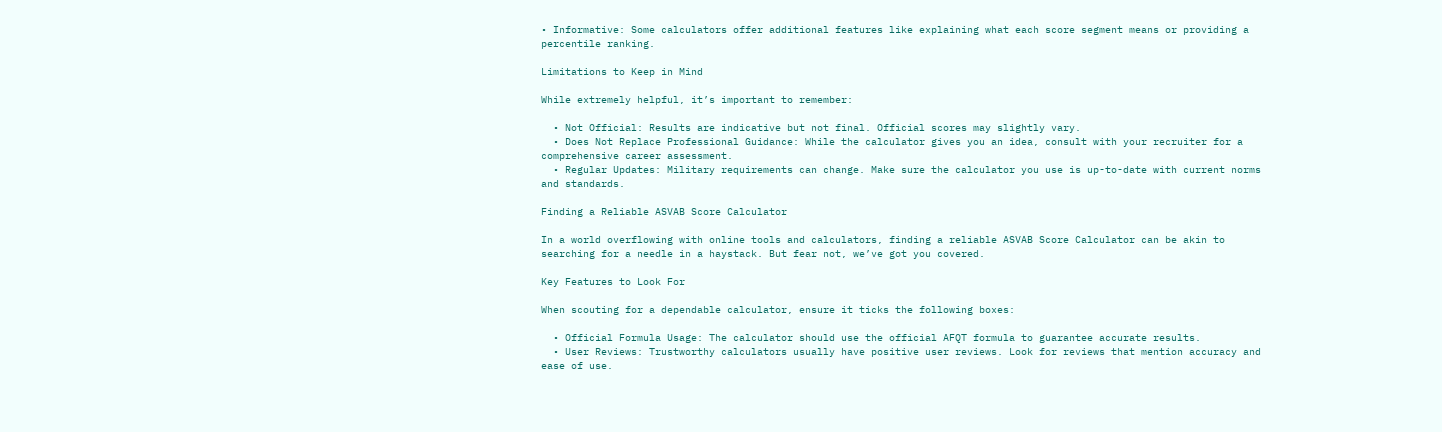• Informative: Some calculators offer additional features like explaining what each score segment means or providing a percentile ranking.

Limitations to Keep in Mind

While extremely helpful, it’s important to remember:

  • Not Official: Results are indicative but not final. Official scores may slightly vary.
  • Does Not Replace Professional Guidance: While the calculator gives you an idea, consult with your recruiter for a comprehensive career assessment.
  • Regular Updates: Military requirements can change. Make sure the calculator you use is up-to-date with current norms and standards.

Finding a Reliable ASVAB Score Calculator

In a world overflowing with online tools and calculators, finding a reliable ASVAB Score Calculator can be akin to searching for a needle in a haystack. But fear not, we’ve got you covered.

Key Features to Look For

When scouting for a dependable calculator, ensure it ticks the following boxes:

  • Official Formula Usage: The calculator should use the official AFQT formula to guarantee accurate results.
  • User Reviews: Trustworthy calculators usually have positive user reviews. Look for reviews that mention accuracy and ease of use.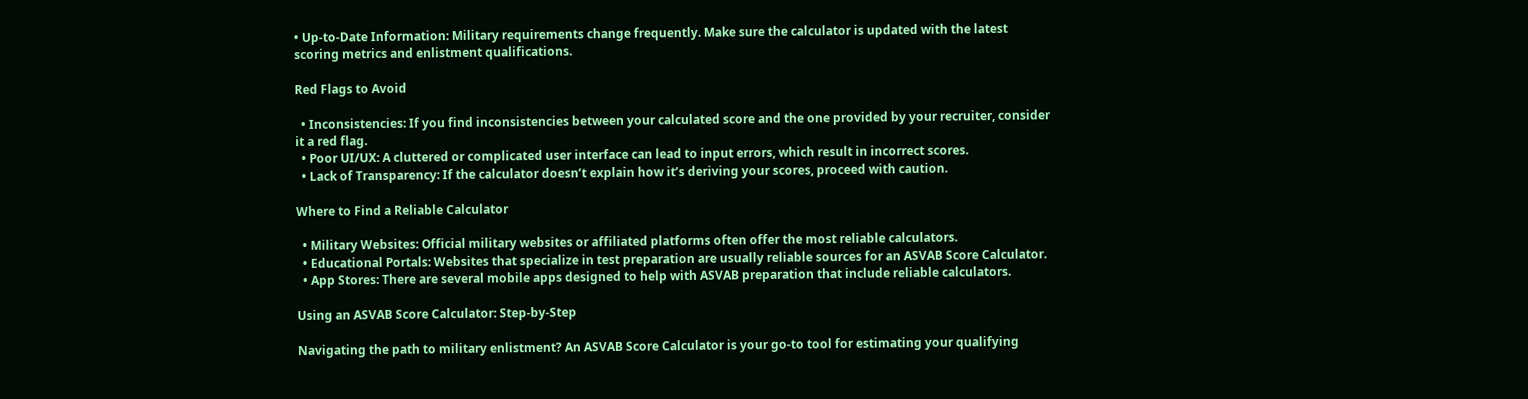• Up-to-Date Information: Military requirements change frequently. Make sure the calculator is updated with the latest scoring metrics and enlistment qualifications.

Red Flags to Avoid

  • Inconsistencies: If you find inconsistencies between your calculated score and the one provided by your recruiter, consider it a red flag.
  • Poor UI/UX: A cluttered or complicated user interface can lead to input errors, which result in incorrect scores.
  • Lack of Transparency: If the calculator doesn’t explain how it’s deriving your scores, proceed with caution.

Where to Find a Reliable Calculator

  • Military Websites: Official military websites or affiliated platforms often offer the most reliable calculators.
  • Educational Portals: Websites that specialize in test preparation are usually reliable sources for an ASVAB Score Calculator.
  • App Stores: There are several mobile apps designed to help with ASVAB preparation that include reliable calculators.

Using an ASVAB Score Calculator: Step-by-Step

Navigating the path to military enlistment? An ASVAB Score Calculator is your go-to tool for estimating your qualifying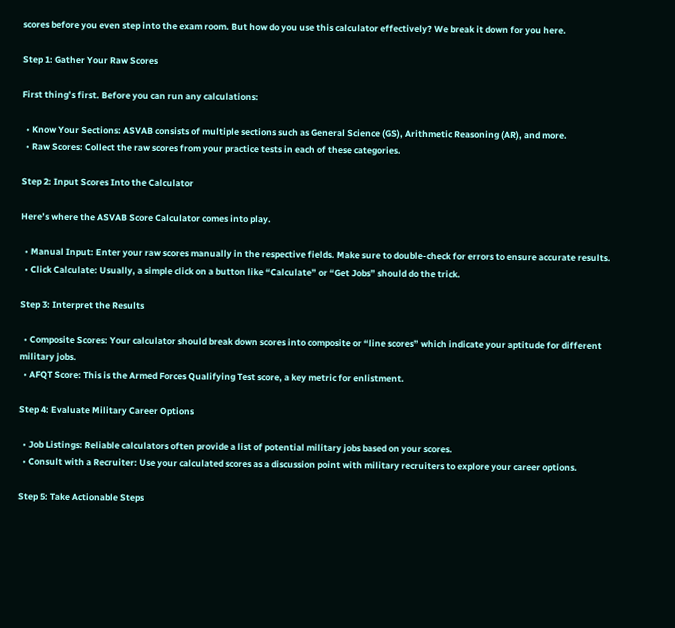scores before you even step into the exam room. But how do you use this calculator effectively? We break it down for you here.

Step 1: Gather Your Raw Scores

First thing’s first. Before you can run any calculations:

  • Know Your Sections: ASVAB consists of multiple sections such as General Science (GS), Arithmetic Reasoning (AR), and more.
  • Raw Scores: Collect the raw scores from your practice tests in each of these categories.

Step 2: Input Scores Into the Calculator

Here’s where the ASVAB Score Calculator comes into play.

  • Manual Input: Enter your raw scores manually in the respective fields. Make sure to double-check for errors to ensure accurate results.
  • Click Calculate: Usually, a simple click on a button like “Calculate” or “Get Jobs” should do the trick.

Step 3: Interpret the Results

  • Composite Scores: Your calculator should break down scores into composite or “line scores” which indicate your aptitude for different military jobs.
  • AFQT Score: This is the Armed Forces Qualifying Test score, a key metric for enlistment.

Step 4: Evaluate Military Career Options

  • Job Listings: Reliable calculators often provide a list of potential military jobs based on your scores.
  • Consult with a Recruiter: Use your calculated scores as a discussion point with military recruiters to explore your career options.

Step 5: Take Actionable Steps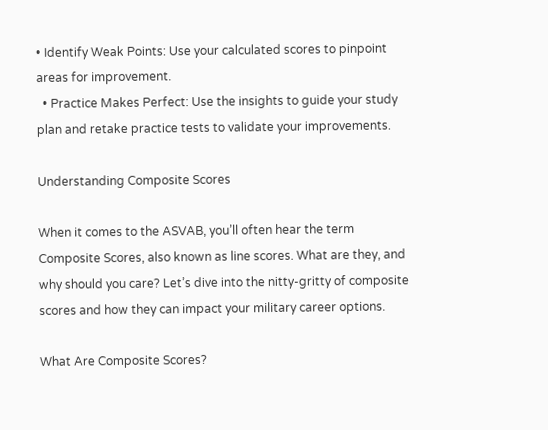• Identify Weak Points: Use your calculated scores to pinpoint areas for improvement.
  • Practice Makes Perfect: Use the insights to guide your study plan and retake practice tests to validate your improvements.

Understanding Composite Scores

When it comes to the ASVAB, you’ll often hear the term Composite Scores, also known as line scores. What are they, and why should you care? Let’s dive into the nitty-gritty of composite scores and how they can impact your military career options.

What Are Composite Scores?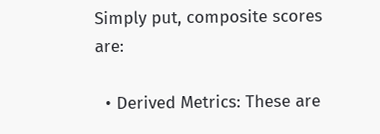Simply put, composite scores are:

  • Derived Metrics: These are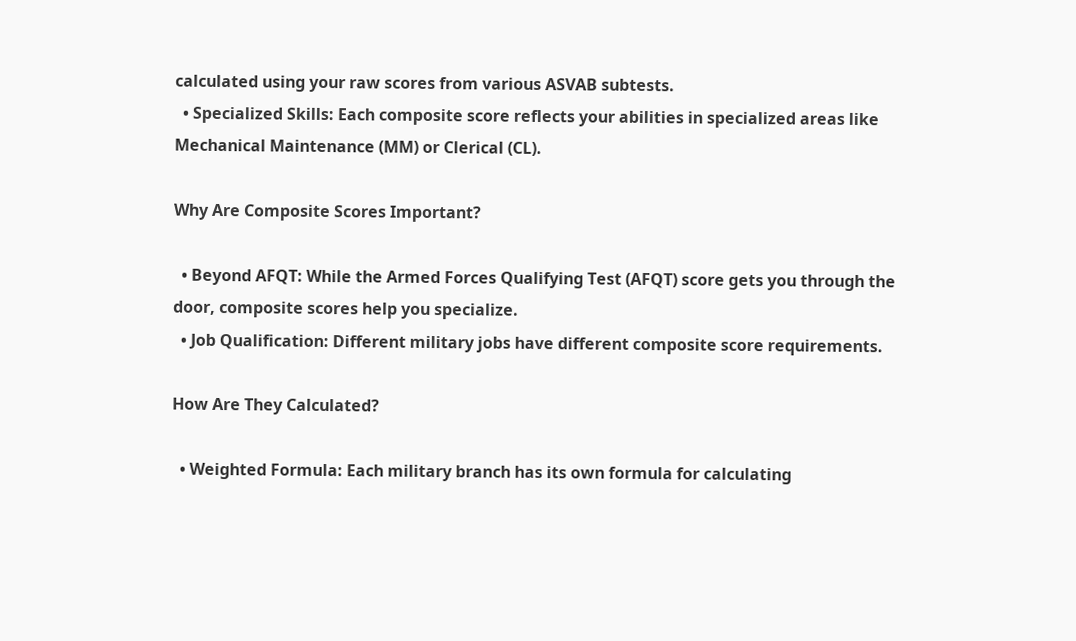calculated using your raw scores from various ASVAB subtests.
  • Specialized Skills: Each composite score reflects your abilities in specialized areas like Mechanical Maintenance (MM) or Clerical (CL).

Why Are Composite Scores Important?

  • Beyond AFQT: While the Armed Forces Qualifying Test (AFQT) score gets you through the door, composite scores help you specialize.
  • Job Qualification: Different military jobs have different composite score requirements.

How Are They Calculated?

  • Weighted Formula: Each military branch has its own formula for calculating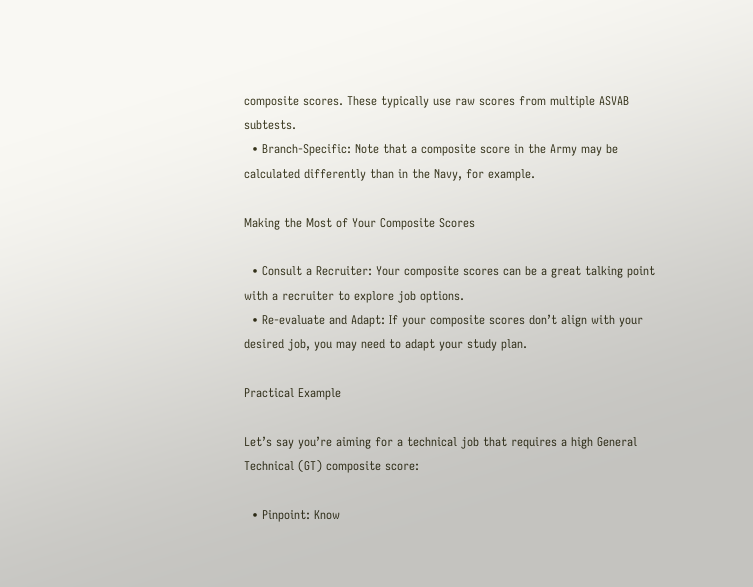composite scores. These typically use raw scores from multiple ASVAB subtests.
  • Branch-Specific: Note that a composite score in the Army may be calculated differently than in the Navy, for example.

Making the Most of Your Composite Scores

  • Consult a Recruiter: Your composite scores can be a great talking point with a recruiter to explore job options.
  • Re-evaluate and Adapt: If your composite scores don’t align with your desired job, you may need to adapt your study plan.

Practical Example

Let’s say you’re aiming for a technical job that requires a high General Technical (GT) composite score:

  • Pinpoint: Know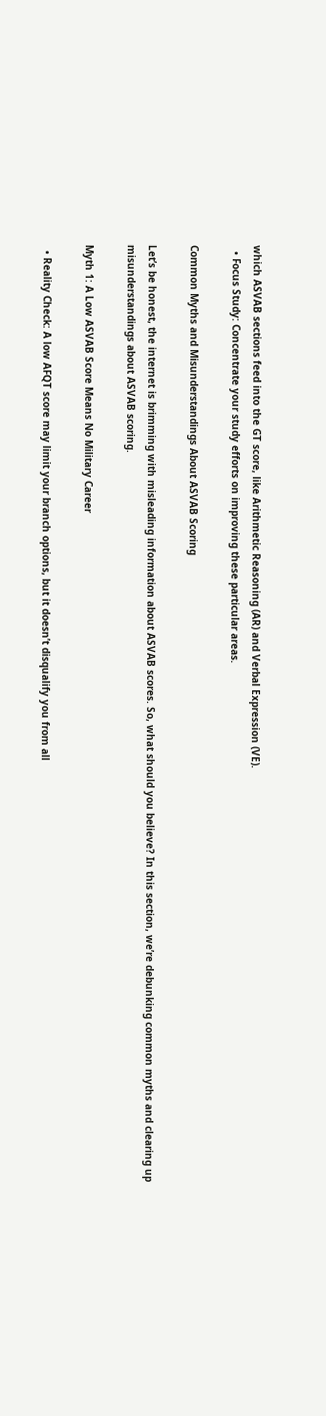which ASVAB sections feed into the GT score, like Arithmetic Reasoning (AR) and Verbal Expression (VE).
  • Focus Study: Concentrate your study efforts on improving these particular areas.

Common Myths and Misunderstandings About ASVAB Scoring

Let’s be honest, the internet is brimming with misleading information about ASVAB scores. So, what should you believe? In this section, we’re debunking common myths and clearing up misunderstandings about ASVAB scoring.

Myth 1: A Low ASVAB Score Means No Military Career

  • Reality Check: A low AFQT score may limit your branch options, but it doesn’t disqualify you from all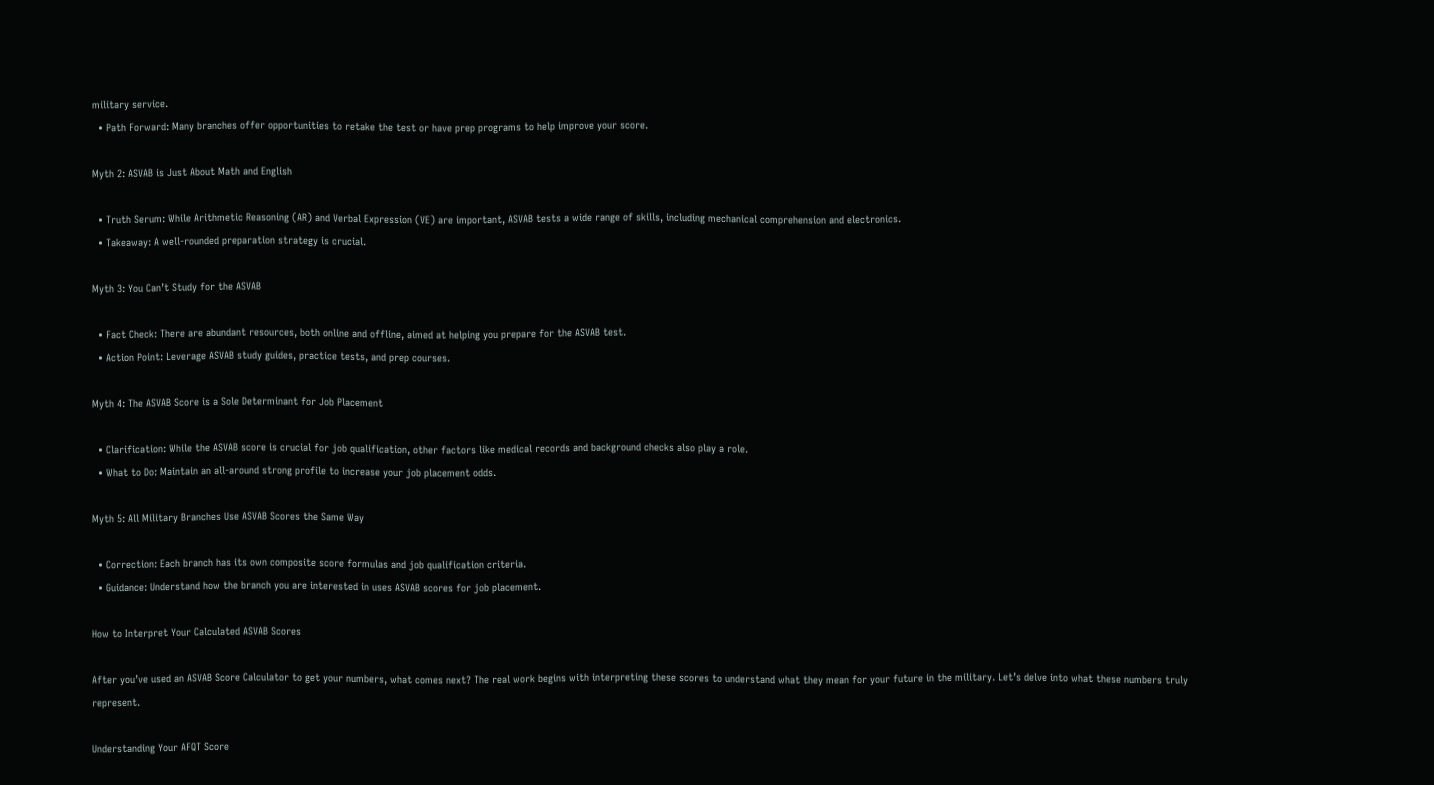military service.
  • Path Forward: Many branches offer opportunities to retake the test or have prep programs to help improve your score.

Myth 2: ASVAB is Just About Math and English

  • Truth Serum: While Arithmetic Reasoning (AR) and Verbal Expression (VE) are important, ASVAB tests a wide range of skills, including mechanical comprehension and electronics.
  • Takeaway: A well-rounded preparation strategy is crucial.

Myth 3: You Can’t Study for the ASVAB

  • Fact Check: There are abundant resources, both online and offline, aimed at helping you prepare for the ASVAB test.
  • Action Point: Leverage ASVAB study guides, practice tests, and prep courses.

Myth 4: The ASVAB Score is a Sole Determinant for Job Placement

  • Clarification: While the ASVAB score is crucial for job qualification, other factors like medical records and background checks also play a role.
  • What to Do: Maintain an all-around strong profile to increase your job placement odds.

Myth 5: All Military Branches Use ASVAB Scores the Same Way

  • Correction: Each branch has its own composite score formulas and job qualification criteria.
  • Guidance: Understand how the branch you are interested in uses ASVAB scores for job placement.

How to Interpret Your Calculated ASVAB Scores

After you’ve used an ASVAB Score Calculator to get your numbers, what comes next? The real work begins with interpreting these scores to understand what they mean for your future in the military. Let’s delve into what these numbers truly represent.

Understanding Your AFQT Score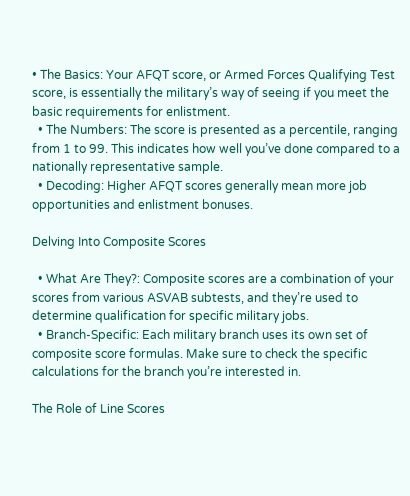• The Basics: Your AFQT score, or Armed Forces Qualifying Test score, is essentially the military’s way of seeing if you meet the basic requirements for enlistment.
  • The Numbers: The score is presented as a percentile, ranging from 1 to 99. This indicates how well you’ve done compared to a nationally representative sample.
  • Decoding: Higher AFQT scores generally mean more job opportunities and enlistment bonuses.

Delving Into Composite Scores

  • What Are They?: Composite scores are a combination of your scores from various ASVAB subtests, and they’re used to determine qualification for specific military jobs.
  • Branch-Specific: Each military branch uses its own set of composite score formulas. Make sure to check the specific calculations for the branch you’re interested in.

The Role of Line Scores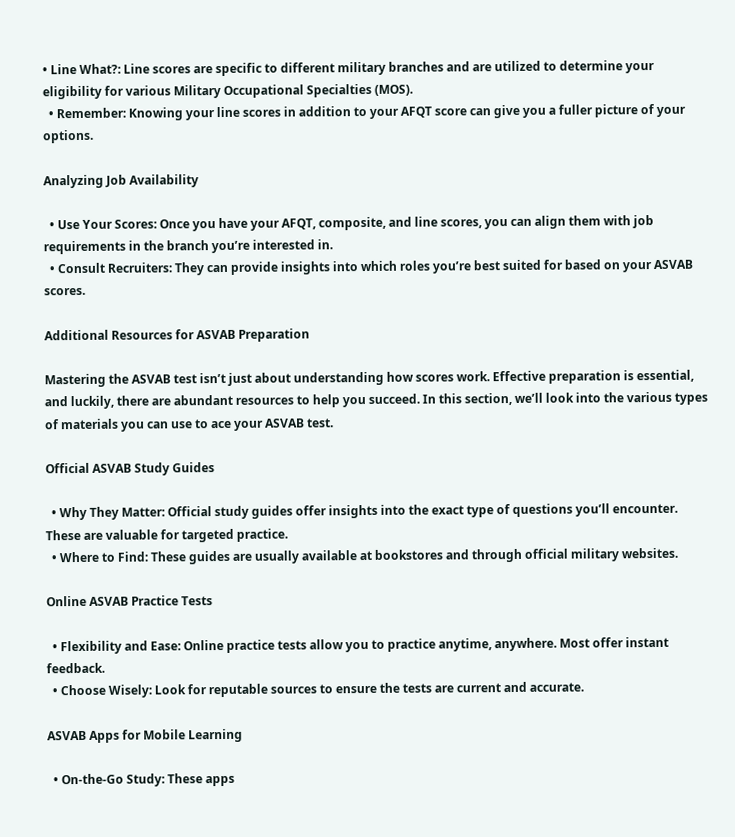• Line What?: Line scores are specific to different military branches and are utilized to determine your eligibility for various Military Occupational Specialties (MOS).
  • Remember: Knowing your line scores in addition to your AFQT score can give you a fuller picture of your options.

Analyzing Job Availability

  • Use Your Scores: Once you have your AFQT, composite, and line scores, you can align them with job requirements in the branch you’re interested in.
  • Consult Recruiters: They can provide insights into which roles you’re best suited for based on your ASVAB scores.

Additional Resources for ASVAB Preparation

Mastering the ASVAB test isn’t just about understanding how scores work. Effective preparation is essential, and luckily, there are abundant resources to help you succeed. In this section, we’ll look into the various types of materials you can use to ace your ASVAB test.

Official ASVAB Study Guides

  • Why They Matter: Official study guides offer insights into the exact type of questions you’ll encounter. These are valuable for targeted practice.
  • Where to Find: These guides are usually available at bookstores and through official military websites.

Online ASVAB Practice Tests

  • Flexibility and Ease: Online practice tests allow you to practice anytime, anywhere. Most offer instant feedback.
  • Choose Wisely: Look for reputable sources to ensure the tests are current and accurate.

ASVAB Apps for Mobile Learning

  • On-the-Go Study: These apps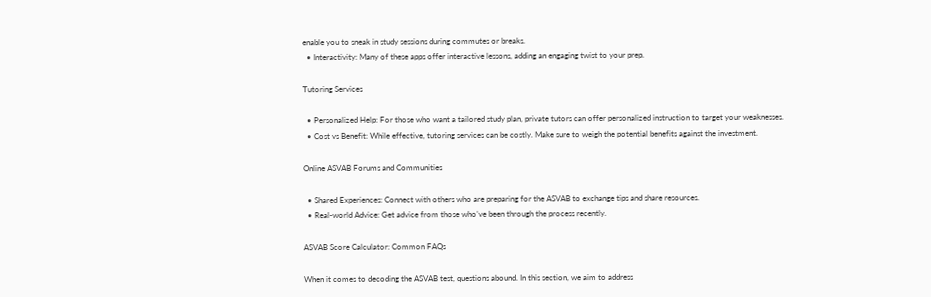enable you to sneak in study sessions during commutes or breaks.
  • Interactivity: Many of these apps offer interactive lessons, adding an engaging twist to your prep.

Tutoring Services

  • Personalized Help: For those who want a tailored study plan, private tutors can offer personalized instruction to target your weaknesses.
  • Cost vs Benefit: While effective, tutoring services can be costly. Make sure to weigh the potential benefits against the investment.

Online ASVAB Forums and Communities

  • Shared Experiences: Connect with others who are preparing for the ASVAB to exchange tips and share resources.
  • Real-world Advice: Get advice from those who’ve been through the process recently.

ASVAB Score Calculator: Common FAQs

When it comes to decoding the ASVAB test, questions abound. In this section, we aim to address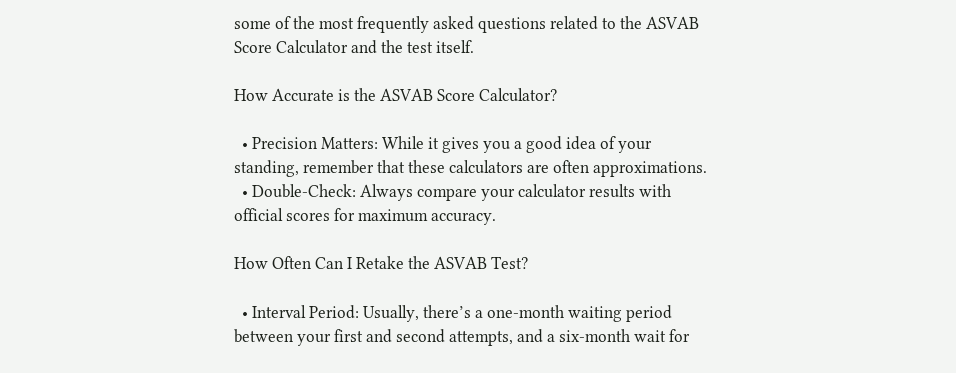some of the most frequently asked questions related to the ASVAB Score Calculator and the test itself.

How Accurate is the ASVAB Score Calculator?

  • Precision Matters: While it gives you a good idea of your standing, remember that these calculators are often approximations.
  • Double-Check: Always compare your calculator results with official scores for maximum accuracy.

How Often Can I Retake the ASVAB Test?

  • Interval Period: Usually, there’s a one-month waiting period between your first and second attempts, and a six-month wait for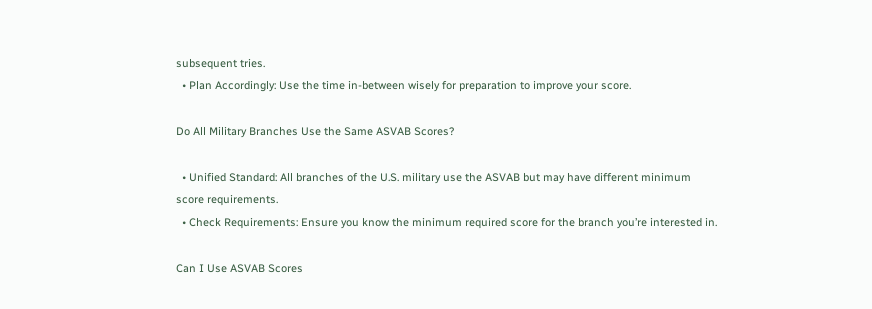subsequent tries.
  • Plan Accordingly: Use the time in-between wisely for preparation to improve your score.

Do All Military Branches Use the Same ASVAB Scores?

  • Unified Standard: All branches of the U.S. military use the ASVAB but may have different minimum score requirements.
  • Check Requirements: Ensure you know the minimum required score for the branch you’re interested in.

Can I Use ASVAB Scores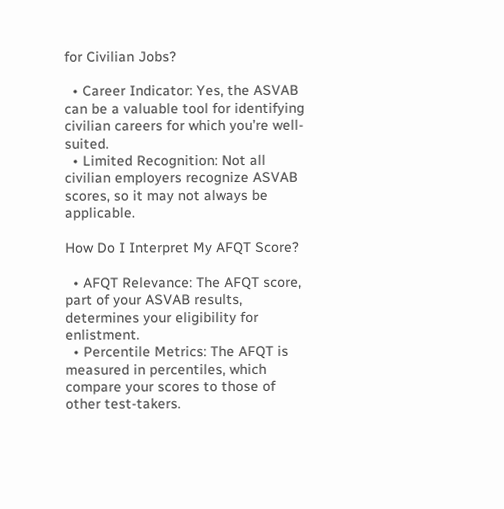for Civilian Jobs?

  • Career Indicator: Yes, the ASVAB can be a valuable tool for identifying civilian careers for which you’re well-suited.
  • Limited Recognition: Not all civilian employers recognize ASVAB scores, so it may not always be applicable.

How Do I Interpret My AFQT Score?

  • AFQT Relevance: The AFQT score, part of your ASVAB results, determines your eligibility for enlistment.
  • Percentile Metrics: The AFQT is measured in percentiles, which compare your scores to those of other test-takers.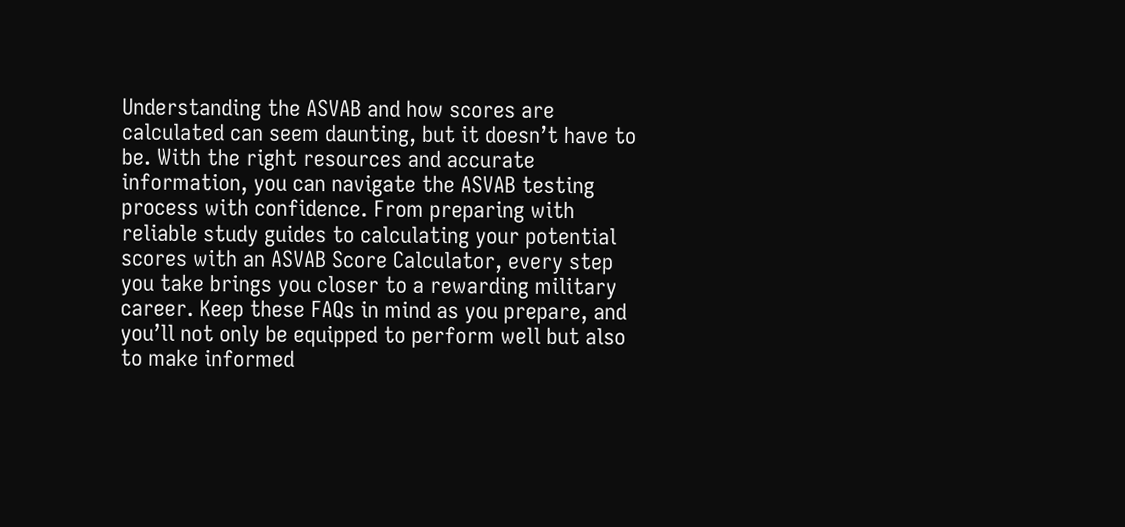Understanding the ASVAB and how scores are calculated can seem daunting, but it doesn’t have to be. With the right resources and accurate information, you can navigate the ASVAB testing process with confidence. From preparing with reliable study guides to calculating your potential scores with an ASVAB Score Calculator, every step you take brings you closer to a rewarding military career. Keep these FAQs in mind as you prepare, and you’ll not only be equipped to perform well but also to make informed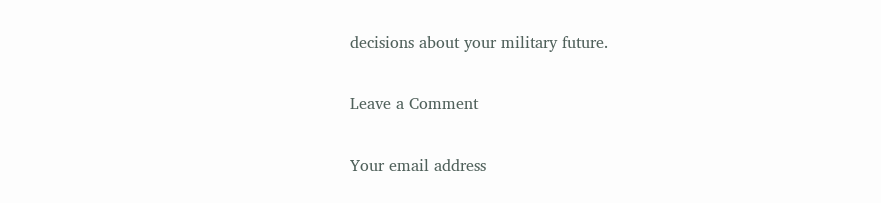decisions about your military future.

Leave a Comment

Your email address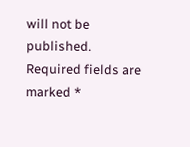will not be published. Required fields are marked *